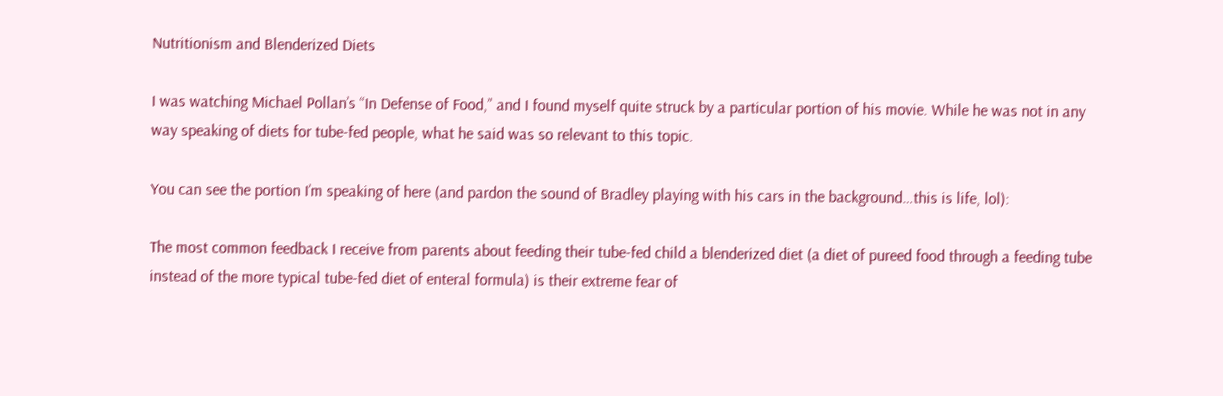Nutritionism and Blenderized Diets

I was watching Michael Pollan’s “In Defense of Food,” and I found myself quite struck by a particular portion of his movie. While he was not in any way speaking of diets for tube-fed people, what he said was so relevant to this topic.

You can see the portion I’m speaking of here (and pardon the sound of Bradley playing with his cars in the background…this is life, lol):

The most common feedback I receive from parents about feeding their tube-fed child a blenderized diet (a diet of pureed food through a feeding tube instead of the more typical tube-fed diet of enteral formula) is their extreme fear of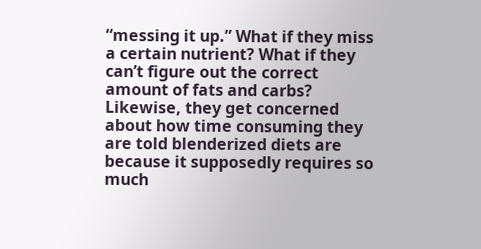“messing it up.” What if they miss a certain nutrient? What if they can’t figure out the correct amount of fats and carbs? Likewise, they get concerned about how time consuming they are told blenderized diets are because it supposedly requires so much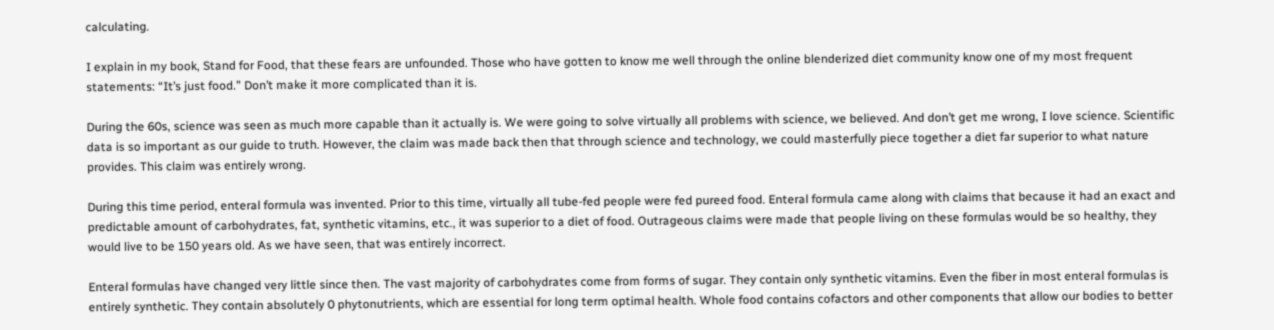calculating.

I explain in my book, Stand for Food, that these fears are unfounded. Those who have gotten to know me well through the online blenderized diet community know one of my most frequent statements: “It’s just food.” Don’t make it more complicated than it is.

During the 60s, science was seen as much more capable than it actually is. We were going to solve virtually all problems with science, we believed. And don’t get me wrong, I love science. Scientific data is so important as our guide to truth. However, the claim was made back then that through science and technology, we could masterfully piece together a diet far superior to what nature provides. This claim was entirely wrong.

During this time period, enteral formula was invented. Prior to this time, virtually all tube-fed people were fed pureed food. Enteral formula came along with claims that because it had an exact and predictable amount of carbohydrates, fat, synthetic vitamins, etc., it was superior to a diet of food. Outrageous claims were made that people living on these formulas would be so healthy, they would live to be 150 years old. As we have seen, that was entirely incorrect.

Enteral formulas have changed very little since then. The vast majority of carbohydrates come from forms of sugar. They contain only synthetic vitamins. Even the fiber in most enteral formulas is entirely synthetic. They contain absolutely 0 phytonutrients, which are essential for long term optimal health. Whole food contains cofactors and other components that allow our bodies to better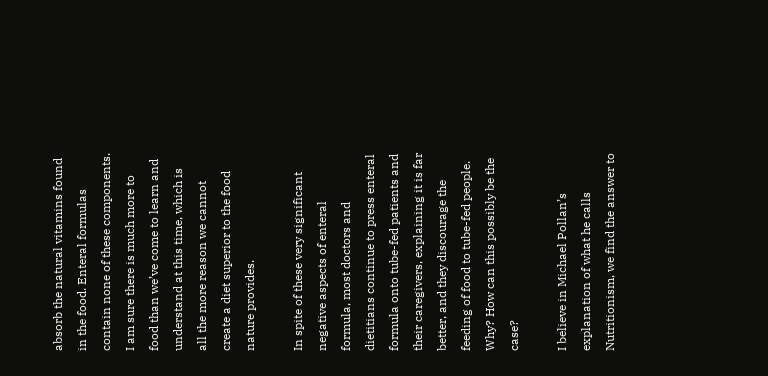absorb the natural vitamins found in the food. Enteral formulas contain none of these components. I am sure there is much more to food than we’ve come to learn and understand at this time, which is all the more reason we cannot create a diet superior to the food nature provides.

In spite of these very significant negative aspects of enteral formula, most doctors and dietitians continue to press enteral formula onto tube-fed patients and their caregivers, explaining it is far better, and they discourage the feeding of food to tube-fed people. Why? How can this possibly be the case?

I believe in Michael Pollan’s explanation of what he calls Nutritionism, we find the answer to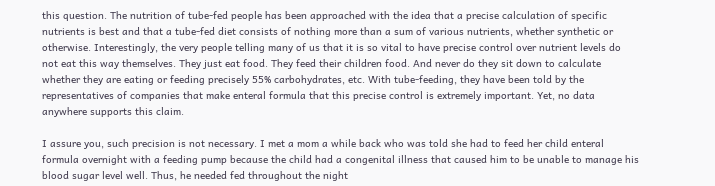this question. The nutrition of tube-fed people has been approached with the idea that a precise calculation of specific nutrients is best and that a tube-fed diet consists of nothing more than a sum of various nutrients, whether synthetic or otherwise. Interestingly, the very people telling many of us that it is so vital to have precise control over nutrient levels do not eat this way themselves. They just eat food. They feed their children food. And never do they sit down to calculate whether they are eating or feeding precisely 55% carbohydrates, etc. With tube-feeding, they have been told by the representatives of companies that make enteral formula that this precise control is extremely important. Yet, no data anywhere supports this claim.

I assure you, such precision is not necessary. I met a mom a while back who was told she had to feed her child enteral formula overnight with a feeding pump because the child had a congenital illness that caused him to be unable to manage his blood sugar level well. Thus, he needed fed throughout the night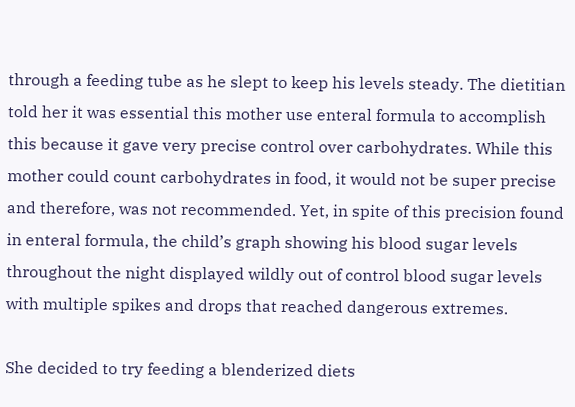through a feeding tube as he slept to keep his levels steady. The dietitian told her it was essential this mother use enteral formula to accomplish this because it gave very precise control over carbohydrates. While this mother could count carbohydrates in food, it would not be super precise and therefore, was not recommended. Yet, in spite of this precision found in enteral formula, the child’s graph showing his blood sugar levels throughout the night displayed wildly out of control blood sugar levels with multiple spikes and drops that reached dangerous extremes.

She decided to try feeding a blenderized diets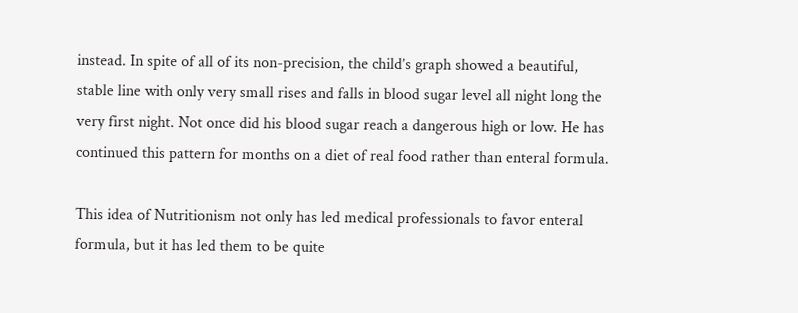instead. In spite of all of its non-precision, the child’s graph showed a beautiful, stable line with only very small rises and falls in blood sugar level all night long the very first night. Not once did his blood sugar reach a dangerous high or low. He has continued this pattern for months on a diet of real food rather than enteral formula.

This idea of Nutritionism not only has led medical professionals to favor enteral formula, but it has led them to be quite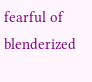fearful of blenderized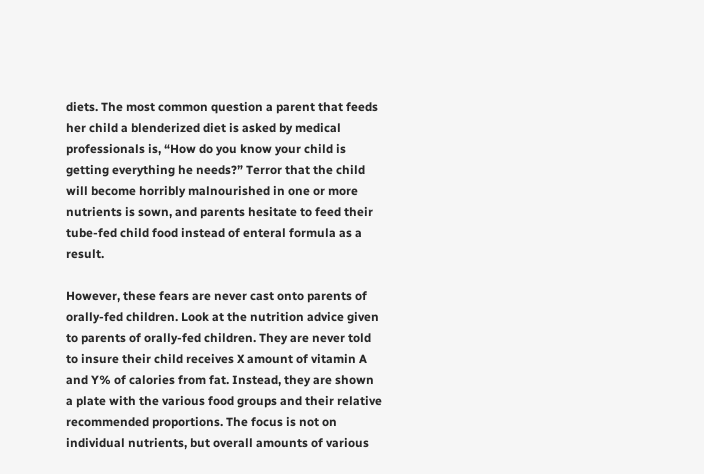diets. The most common question a parent that feeds her child a blenderized diet is asked by medical professionals is, “How do you know your child is getting everything he needs?” Terror that the child will become horribly malnourished in one or more nutrients is sown, and parents hesitate to feed their tube-fed child food instead of enteral formula as a result.

However, these fears are never cast onto parents of orally-fed children. Look at the nutrition advice given to parents of orally-fed children. They are never told to insure their child receives X amount of vitamin A and Y% of calories from fat. Instead, they are shown a plate with the various food groups and their relative recommended proportions. The focus is not on individual nutrients, but overall amounts of various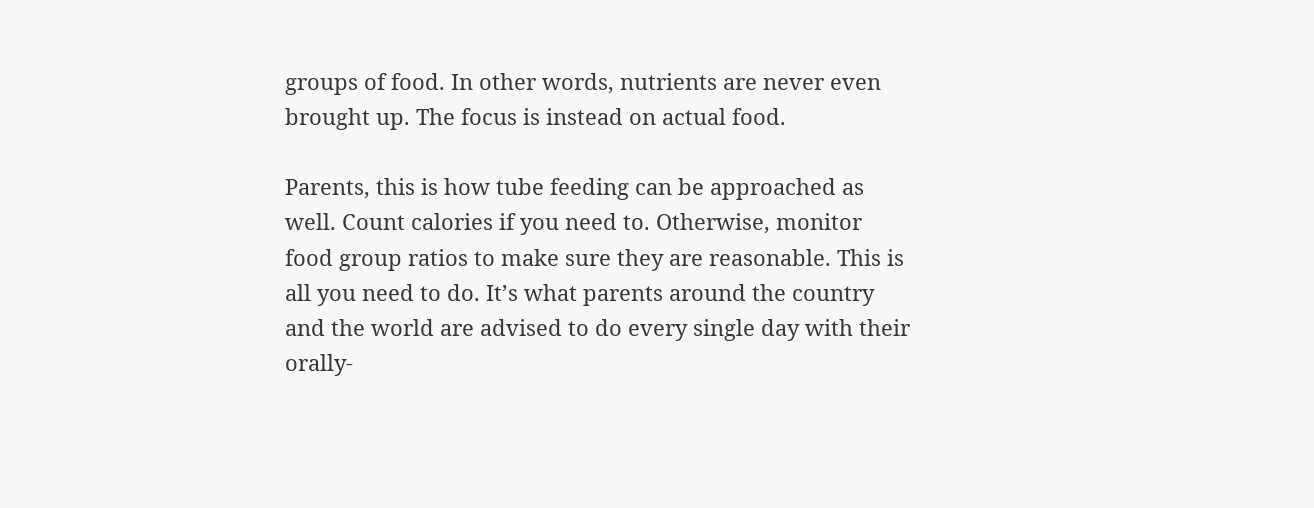groups of food. In other words, nutrients are never even brought up. The focus is instead on actual food.

Parents, this is how tube feeding can be approached as well. Count calories if you need to. Otherwise, monitor food group ratios to make sure they are reasonable. This is all you need to do. It’s what parents around the country and the world are advised to do every single day with their orally-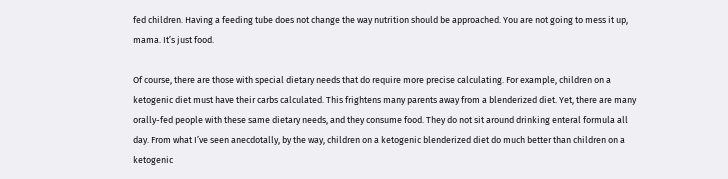fed children. Having a feeding tube does not change the way nutrition should be approached. You are not going to mess it up, mama. It’s just food.

Of course, there are those with special dietary needs that do require more precise calculating. For example, children on a ketogenic diet must have their carbs calculated. This frightens many parents away from a blenderized diet. Yet, there are many orally-fed people with these same dietary needs, and they consume food. They do not sit around drinking enteral formula all day. From what I’ve seen anecdotally, by the way, children on a ketogenic blenderized diet do much better than children on a ketogenic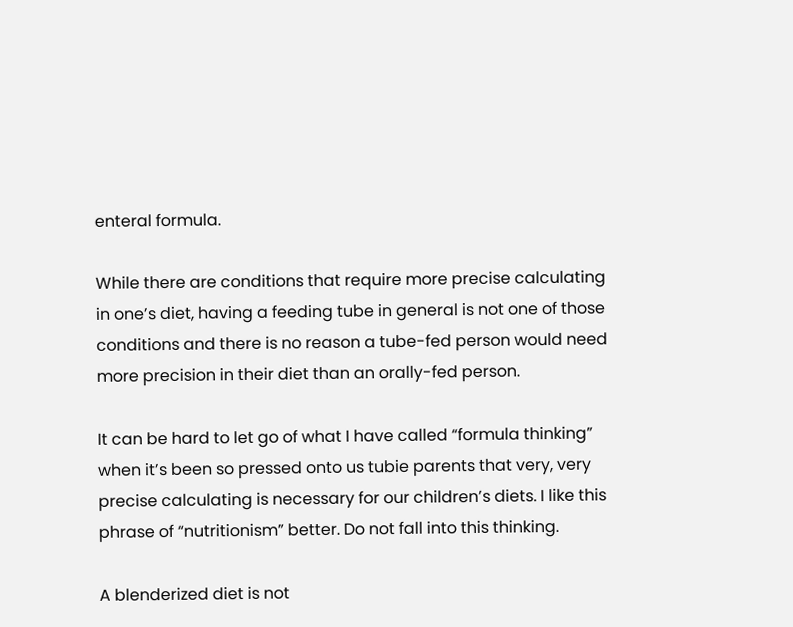enteral formula.

While there are conditions that require more precise calculating in one’s diet, having a feeding tube in general is not one of those conditions and there is no reason a tube-fed person would need more precision in their diet than an orally-fed person.

It can be hard to let go of what I have called “formula thinking” when it’s been so pressed onto us tubie parents that very, very precise calculating is necessary for our children’s diets. I like this phrase of “nutritionism” better. Do not fall into this thinking.

A blenderized diet is not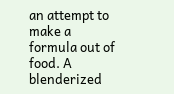an attempt to make a formula out of food. A blenderized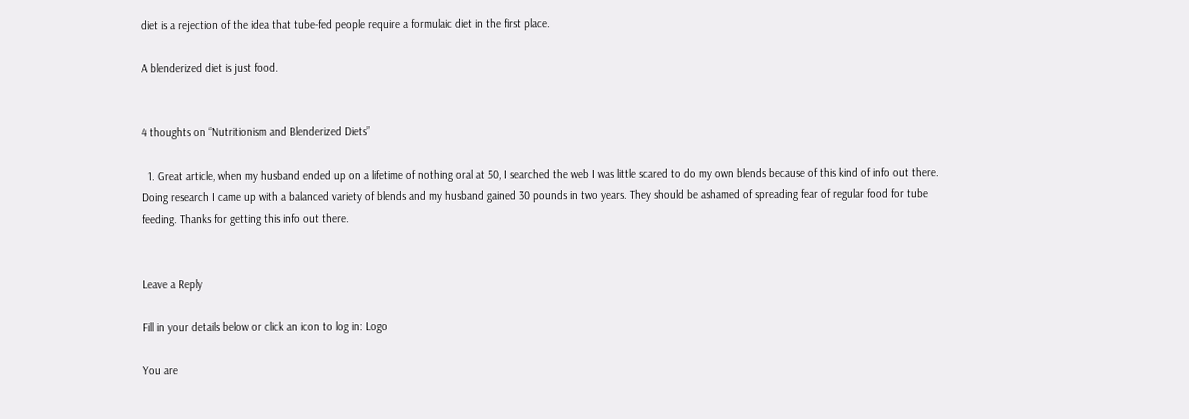diet is a rejection of the idea that tube-fed people require a formulaic diet in the first place.

A blenderized diet is just food.


4 thoughts on “Nutritionism and Blenderized Diets”

  1. Great article, when my husband ended up on a lifetime of nothing oral at 50, I searched the web I was little scared to do my own blends because of this kind of info out there. Doing research I came up with a balanced variety of blends and my husband gained 30 pounds in two years. They should be ashamed of spreading fear of regular food for tube feeding. Thanks for getting this info out there.


Leave a Reply

Fill in your details below or click an icon to log in: Logo

You are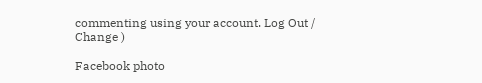commenting using your account. Log Out /  Change )

Facebook photo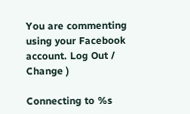You are commenting using your Facebook account. Log Out /  Change )

Connecting to %s